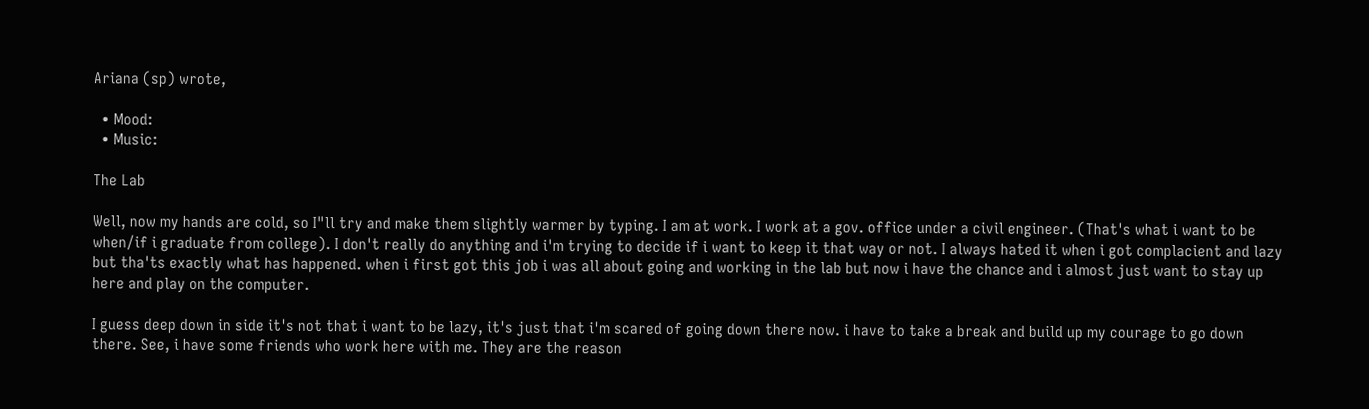Ariana (sp) wrote,

  • Mood:
  • Music:

The Lab

Well, now my hands are cold, so I"ll try and make them slightly warmer by typing. I am at work. I work at a gov. office under a civil engineer. (That's what i want to be when/if i graduate from college). I don't really do anything and i'm trying to decide if i want to keep it that way or not. I always hated it when i got complacient and lazy but tha'ts exactly what has happened. when i first got this job i was all about going and working in the lab but now i have the chance and i almost just want to stay up here and play on the computer.

I guess deep down in side it's not that i want to be lazy, it's just that i'm scared of going down there now. i have to take a break and build up my courage to go down there. See, i have some friends who work here with me. They are the reason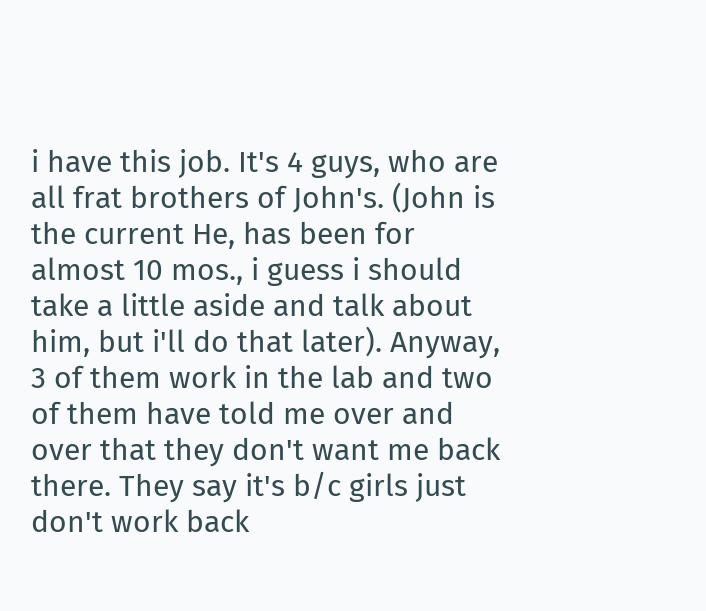i have this job. It's 4 guys, who are all frat brothers of John's. (John is the current He, has been for almost 10 mos., i guess i should take a little aside and talk about him, but i'll do that later). Anyway, 3 of them work in the lab and two of them have told me over and over that they don't want me back there. They say it's b/c girls just don't work back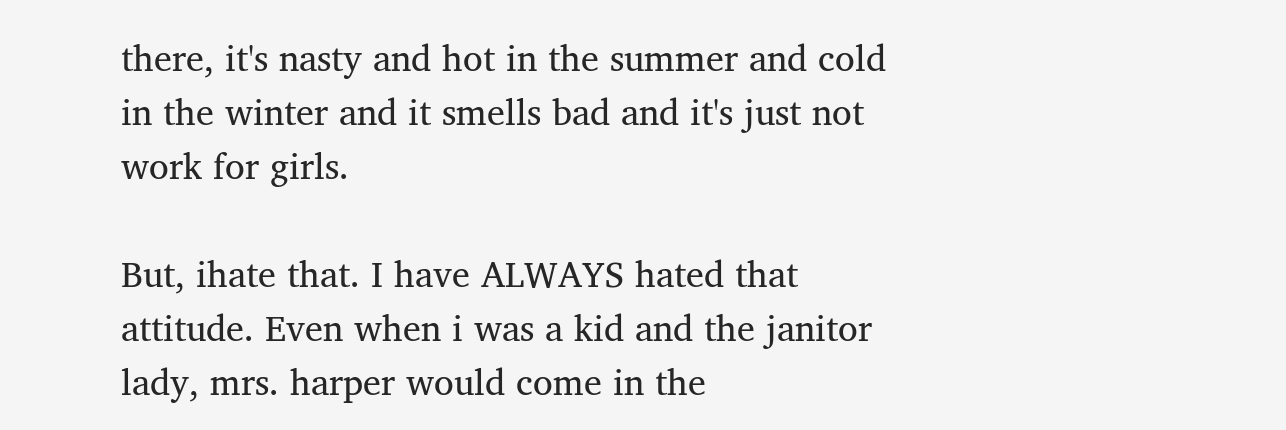there, it's nasty and hot in the summer and cold in the winter and it smells bad and it's just not work for girls.

But, ihate that. I have ALWAYS hated that attitude. Even when i was a kid and the janitor lady, mrs. harper would come in the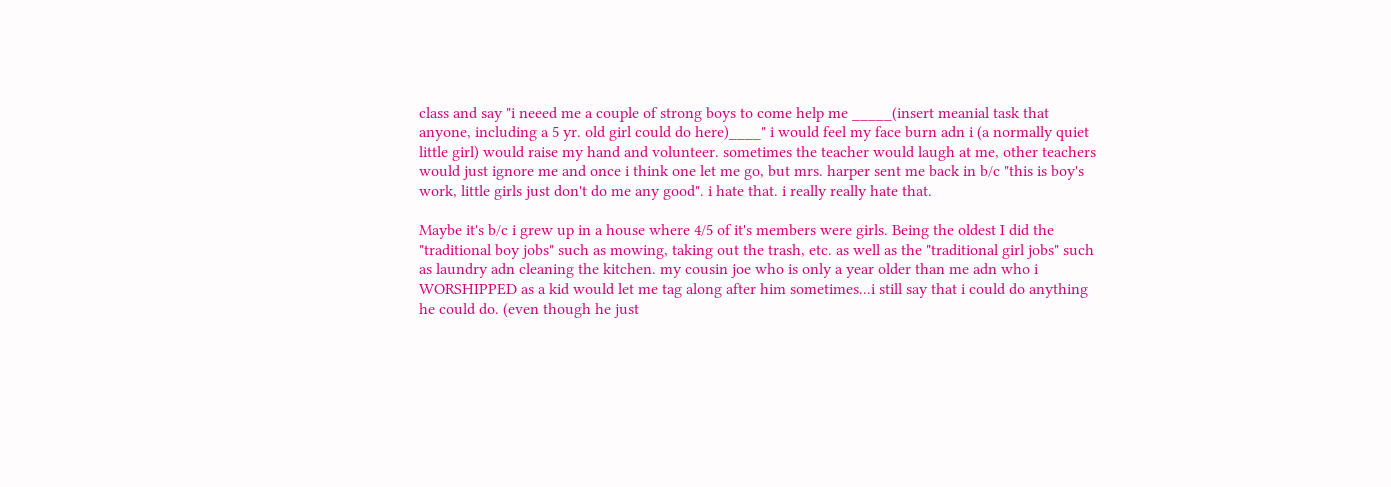class and say "i neeed me a couple of strong boys to come help me _____(insert meanial task that anyone, including a 5 yr. old girl could do here)____" i would feel my face burn adn i (a normally quiet little girl) would raise my hand and volunteer. sometimes the teacher would laugh at me, other teachers would just ignore me and once i think one let me go, but mrs. harper sent me back in b/c "this is boy's work, little girls just don't do me any good". i hate that. i really really hate that.

Maybe it's b/c i grew up in a house where 4/5 of it's members were girls. Being the oldest I did the "traditional boy jobs" such as mowing, taking out the trash, etc. as well as the "traditional girl jobs" such as laundry adn cleaning the kitchen. my cousin joe who is only a year older than me adn who i WORSHIPPED as a kid would let me tag along after him sometimes...i still say that i could do anything he could do. (even though he just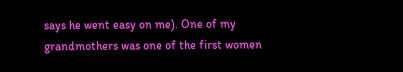says he went easy on me). One of my grandmothers was one of the first women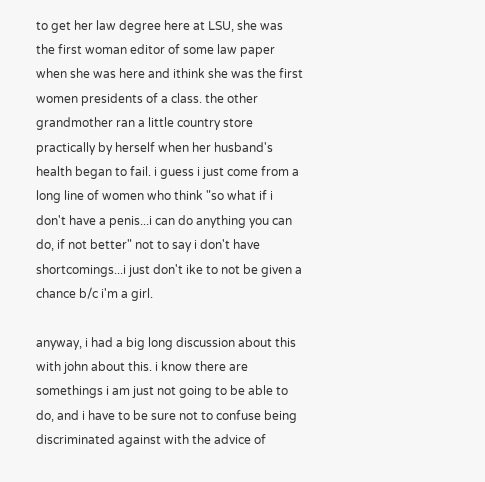to get her law degree here at LSU, she was the first woman editor of some law paper when she was here and ithink she was the first women presidents of a class. the other grandmother ran a little country store practically by herself when her husband's health began to fail. i guess i just come from a long line of women who think "so what if i don't have a penis...i can do anything you can do, if not better" not to say i don't have shortcomings...i just don't ike to not be given a chance b/c i'm a girl.

anyway, i had a big long discussion about this with john about this. i know there are somethings i am just not going to be able to do, and i have to be sure not to confuse being discriminated against with the advice of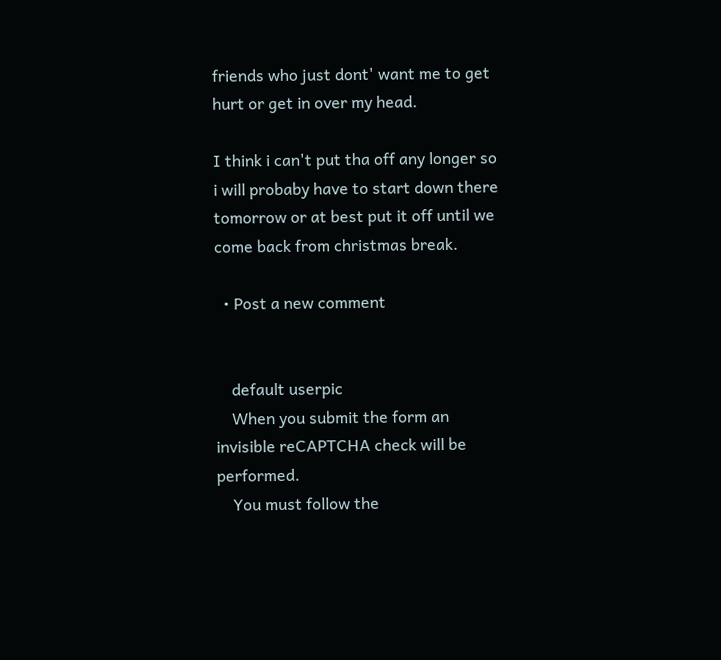friends who just dont' want me to get hurt or get in over my head.

I think i can't put tha off any longer so i will probaby have to start down there tomorrow or at best put it off until we come back from christmas break.

  • Post a new comment


    default userpic
    When you submit the form an invisible reCAPTCHA check will be performed.
    You must follow the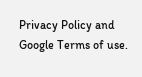Privacy Policy and Google Terms of use.